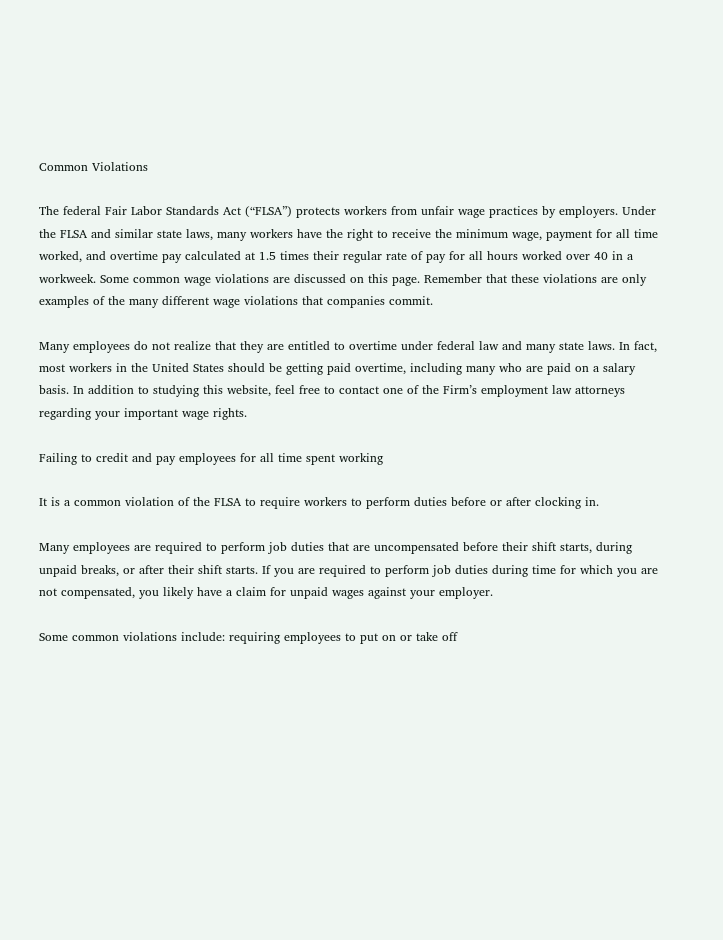Common Violations

The federal Fair Labor Standards Act (“FLSA”) protects workers from unfair wage practices by employers. Under the FLSA and similar state laws, many workers have the right to receive the minimum wage, payment for all time worked, and overtime pay calculated at 1.5 times their regular rate of pay for all hours worked over 40 in a workweek. Some common wage violations are discussed on this page. Remember that these violations are only examples of the many different wage violations that companies commit.

Many employees do not realize that they are entitled to overtime under federal law and many state laws. In fact, most workers in the United States should be getting paid overtime, including many who are paid on a salary basis. In addition to studying this website, feel free to contact one of the Firm’s employment law attorneys regarding your important wage rights.

Failing to credit and pay employees for all time spent working

It is a common violation of the FLSA to require workers to perform duties before or after clocking in.

Many employees are required to perform job duties that are uncompensated before their shift starts, during unpaid breaks, or after their shift starts. If you are required to perform job duties during time for which you are not compensated, you likely have a claim for unpaid wages against your employer.

Some common violations include: requiring employees to put on or take off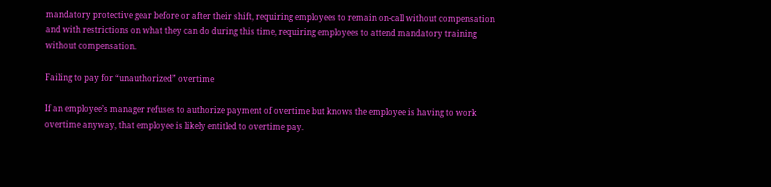mandatory protective gear before or after their shift, requiring employees to remain on-call without compensation and with restrictions on what they can do during this time, requiring employees to attend mandatory training without compensation.

Failing to pay for “unauthorized” overtime

If an employee’s manager refuses to authorize payment of overtime but knows the employee is having to work overtime anyway, that employee is likely entitled to overtime pay.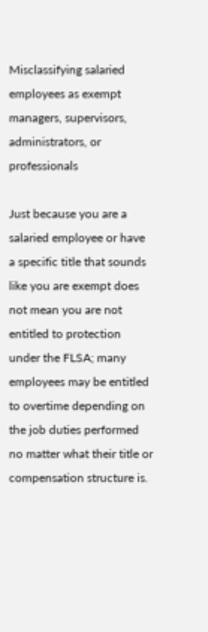Misclassifying salaried employees as exempt managers, supervisors, administrators, or professionals

Just because you are a salaried employee or have a specific title that sounds like you are exempt does not mean you are not entitled to protection under the FLSA; many employees may be entitled to overtime depending on the job duties performed no matter what their title or compensation structure is.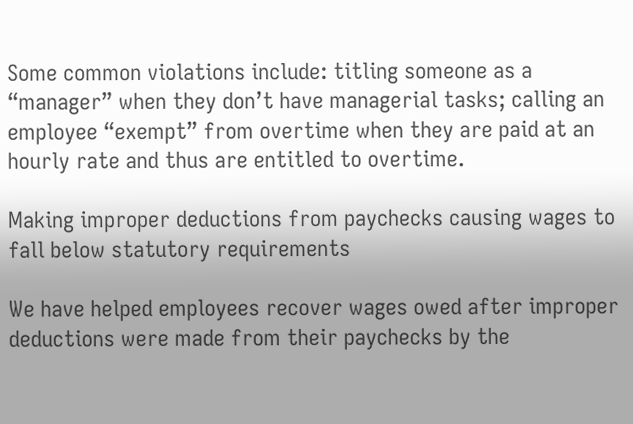Some common violations include: titling someone as a “manager” when they don’t have managerial tasks; calling an employee “exempt” from overtime when they are paid at an hourly rate and thus are entitled to overtime.

Making improper deductions from paychecks causing wages to fall below statutory requirements

We have helped employees recover wages owed after improper deductions were made from their paychecks by the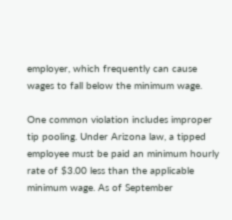employer, which frequently can cause wages to fall below the minimum wage.

One common violation includes improper tip pooling. Under Arizona law, a tipped employee must be paid an minimum hourly rate of $3.00 less than the applicable minimum wage. As of September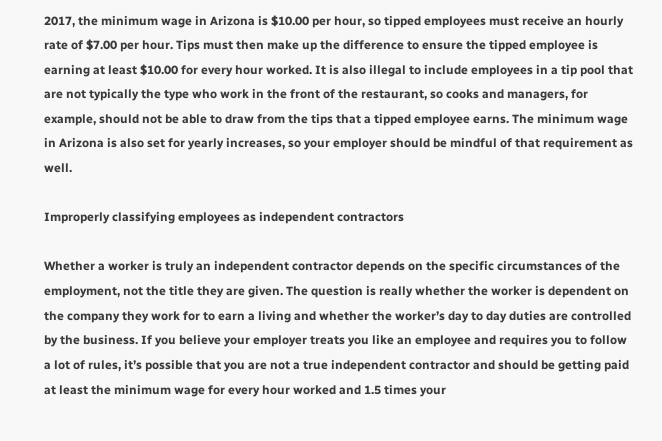2017, the minimum wage in Arizona is $10.00 per hour, so tipped employees must receive an hourly rate of $7.00 per hour. Tips must then make up the difference to ensure the tipped employee is earning at least $10.00 for every hour worked. It is also illegal to include employees in a tip pool that are not typically the type who work in the front of the restaurant, so cooks and managers, for example, should not be able to draw from the tips that a tipped employee earns. The minimum wage in Arizona is also set for yearly increases, so your employer should be mindful of that requirement as well.

Improperly classifying employees as independent contractors

Whether a worker is truly an independent contractor depends on the specific circumstances of the employment, not the title they are given. The question is really whether the worker is dependent on the company they work for to earn a living and whether the worker’s day to day duties are controlled by the business. If you believe your employer treats you like an employee and requires you to follow a lot of rules, it’s possible that you are not a true independent contractor and should be getting paid at least the minimum wage for every hour worked and 1.5 times your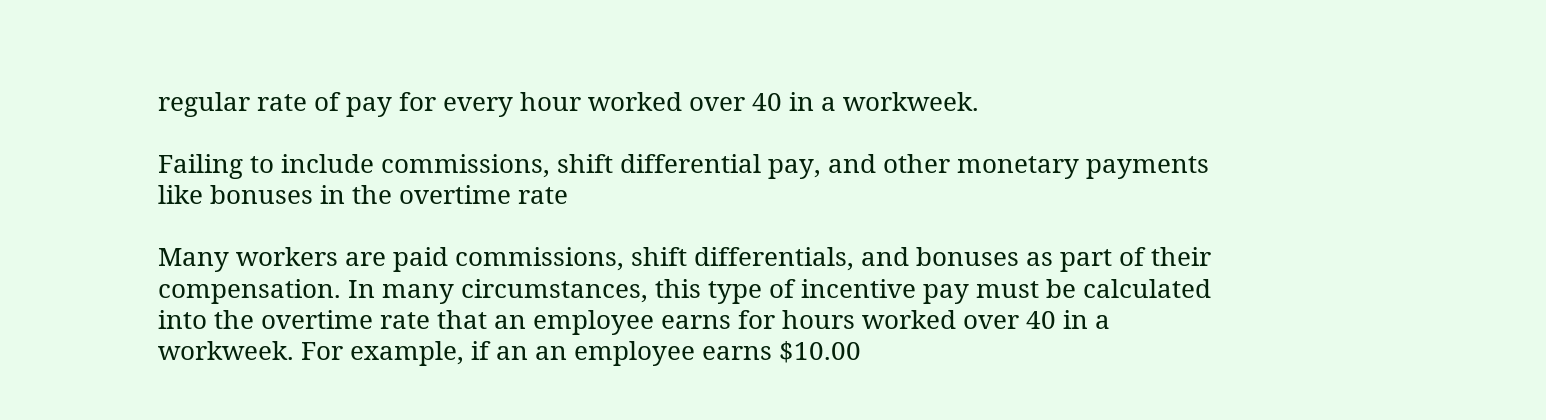regular rate of pay for every hour worked over 40 in a workweek.

Failing to include commissions, shift differential pay, and other monetary payments like bonuses in the overtime rate

Many workers are paid commissions, shift differentials, and bonuses as part of their compensation. In many circumstances, this type of incentive pay must be calculated into the overtime rate that an employee earns for hours worked over 40 in a workweek. For example, if an an employee earns $10.00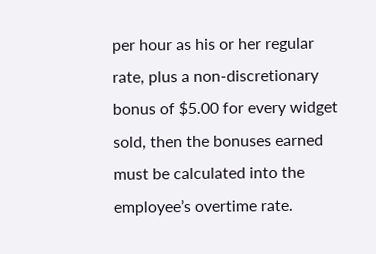per hour as his or her regular rate, plus a non-discretionary bonus of $5.00 for every widget sold, then the bonuses earned must be calculated into the employee’s overtime rate.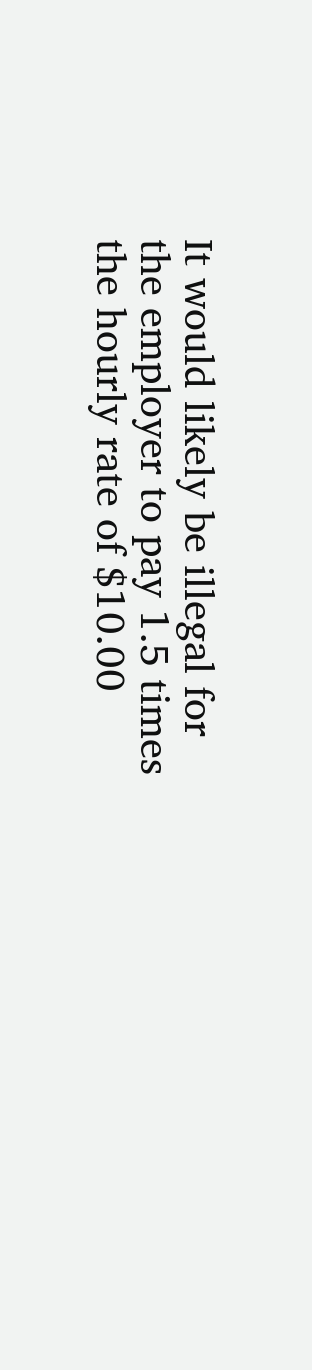It would likely be illegal for the employer to pay 1.5 times the hourly rate of $10.00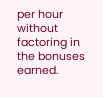per hour without factoring in the bonuses earned.